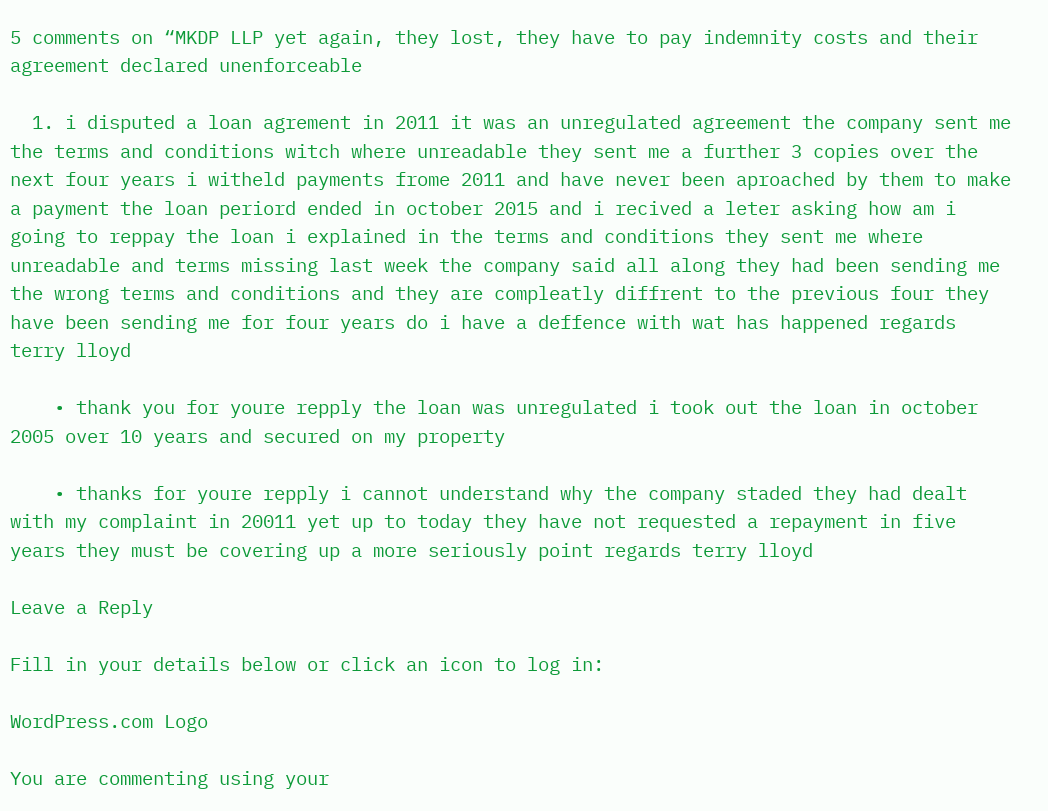5 comments on “MKDP LLP yet again, they lost, they have to pay indemnity costs and their agreement declared unenforceable

  1. i disputed a loan agrement in 2011 it was an unregulated agreement the company sent me the terms and conditions witch where unreadable they sent me a further 3 copies over the next four years i witheld payments frome 2011 and have never been aproached by them to make a payment the loan periord ended in october 2015 and i recived a leter asking how am i going to reppay the loan i explained in the terms and conditions they sent me where unreadable and terms missing last week the company said all along they had been sending me the wrong terms and conditions and they are compleatly diffrent to the previous four they have been sending me for four years do i have a deffence with wat has happened regards terry lloyd

    • thank you for youre repply the loan was unregulated i took out the loan in october 2005 over 10 years and secured on my property

    • thanks for youre repply i cannot understand why the company staded they had dealt with my complaint in 20011 yet up to today they have not requested a repayment in five years they must be covering up a more seriously point regards terry lloyd

Leave a Reply

Fill in your details below or click an icon to log in:

WordPress.com Logo

You are commenting using your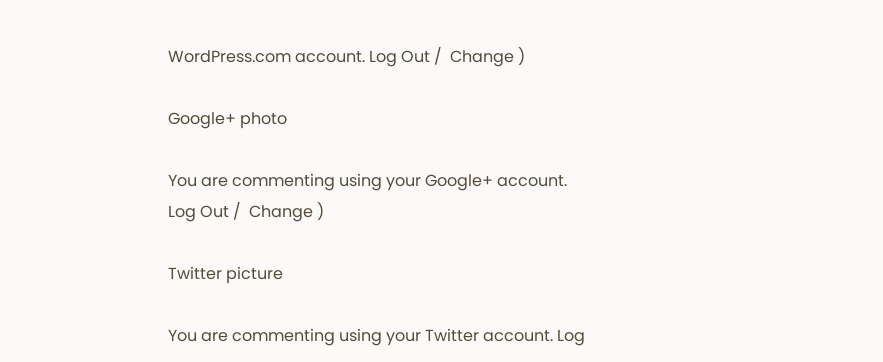WordPress.com account. Log Out /  Change )

Google+ photo

You are commenting using your Google+ account. Log Out /  Change )

Twitter picture

You are commenting using your Twitter account. Log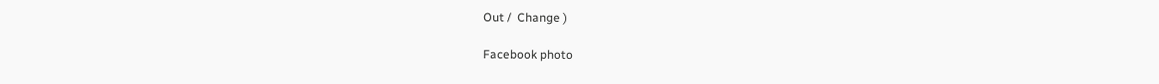Out /  Change )

Facebook photo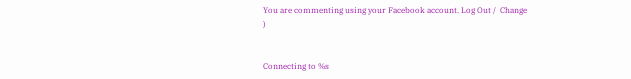You are commenting using your Facebook account. Log Out /  Change )


Connecting to %s